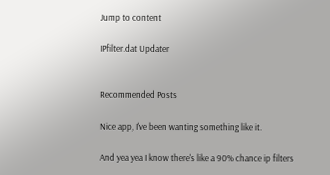Jump to content

IPfilter.dat Updater


Recommended Posts

Nice app, I've been wanting something like it.

And yea yea I know there's like a 90% chance ip filters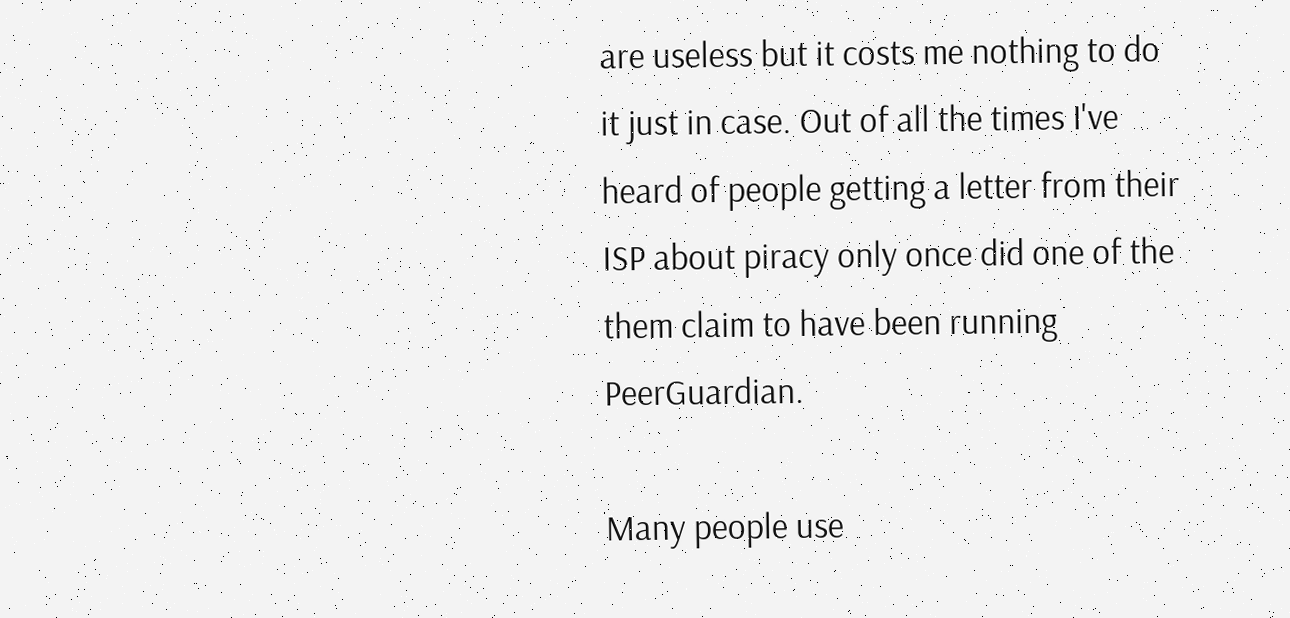are useless but it costs me nothing to do it just in case. Out of all the times I've heard of people getting a letter from their ISP about piracy only once did one of the them claim to have been running PeerGuardian.

Many people use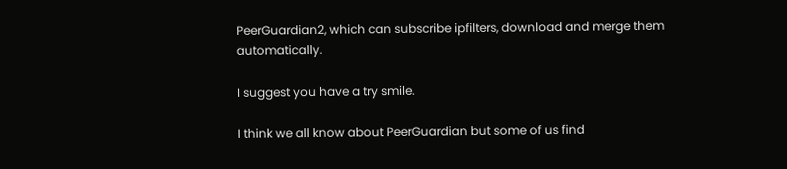PeerGuardian2, which can subscribe ipfilters, download and merge them automatically.

I suggest you have a try smile.

I think we all know about PeerGuardian but some of us find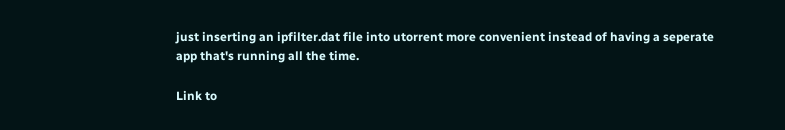just inserting an ipfilter.dat file into utorrent more convenient instead of having a seperate app that's running all the time.

Link to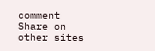comment
Share on other sites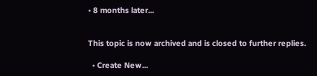• 8 months later...


This topic is now archived and is closed to further replies.

  • Create New...